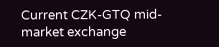Current CZK-GTQ mid-market exchange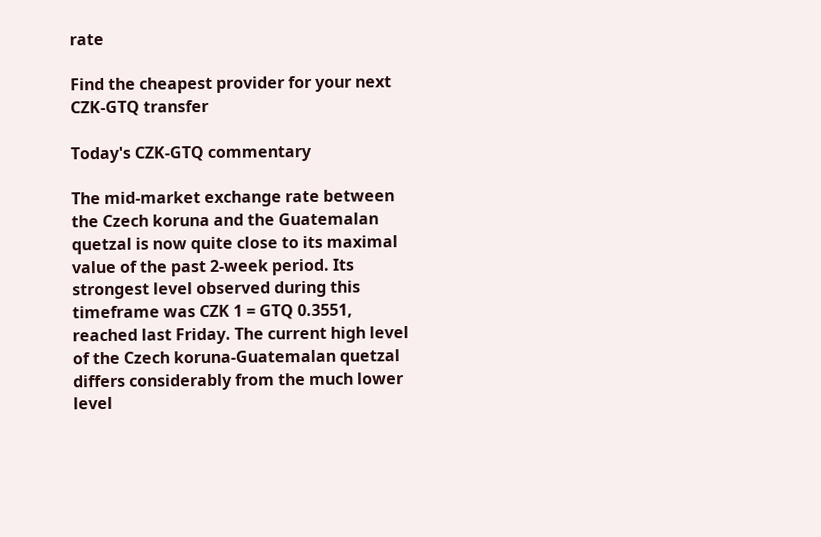rate

Find the cheapest provider for your next CZK-GTQ transfer

Today's CZK-GTQ commentary

The mid-market exchange rate between the Czech koruna and the Guatemalan quetzal is now quite close to its maximal value of the past 2-week period. Its strongest level observed during this timeframe was CZK 1 = GTQ 0.3551, reached last Friday. The current high level of the Czech koruna-Guatemalan quetzal differs considerably from the much lower level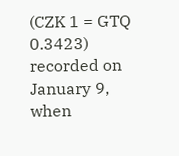(CZK 1 = GTQ 0.3423) recorded on January 9, when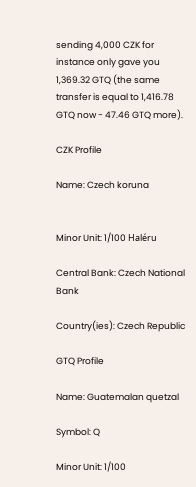sending 4,000 CZK for instance only gave you 1,369.32 GTQ (the same transfer is equal to 1,416.78 GTQ now - 47.46 GTQ more).

CZK Profile

Name: Czech koruna


Minor Unit: 1/100 Haléru

Central Bank: Czech National Bank

Country(ies): Czech Republic

GTQ Profile

Name: Guatemalan quetzal

Symbol: Q

Minor Unit: 1/100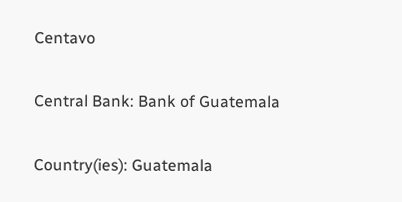Centavo

Central Bank: Bank of Guatemala

Country(ies): Guatemala